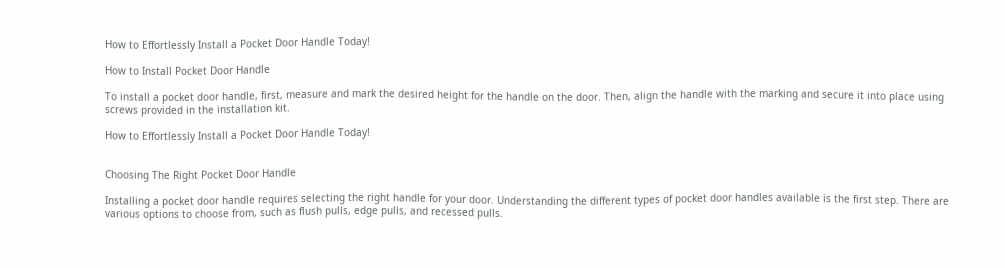How to Effortlessly Install a Pocket Door Handle Today!

How to Install Pocket Door Handle

To install a pocket door handle, first, measure and mark the desired height for the handle on the door. Then, align the handle with the marking and secure it into place using screws provided in the installation kit.

How to Effortlessly Install a Pocket Door Handle Today!


Choosing The Right Pocket Door Handle

Installing a pocket door handle requires selecting the right handle for your door. Understanding the different types of pocket door handles available is the first step. There are various options to choose from, such as flush pulls, edge pulls, and recessed pulls.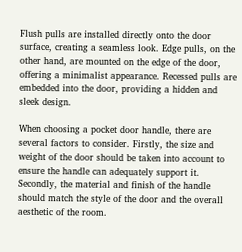Flush pulls are installed directly onto the door surface, creating a seamless look. Edge pulls, on the other hand, are mounted on the edge of the door, offering a minimalist appearance. Recessed pulls are embedded into the door, providing a hidden and sleek design.

When choosing a pocket door handle, there are several factors to consider. Firstly, the size and weight of the door should be taken into account to ensure the handle can adequately support it. Secondly, the material and finish of the handle should match the style of the door and the overall aesthetic of the room.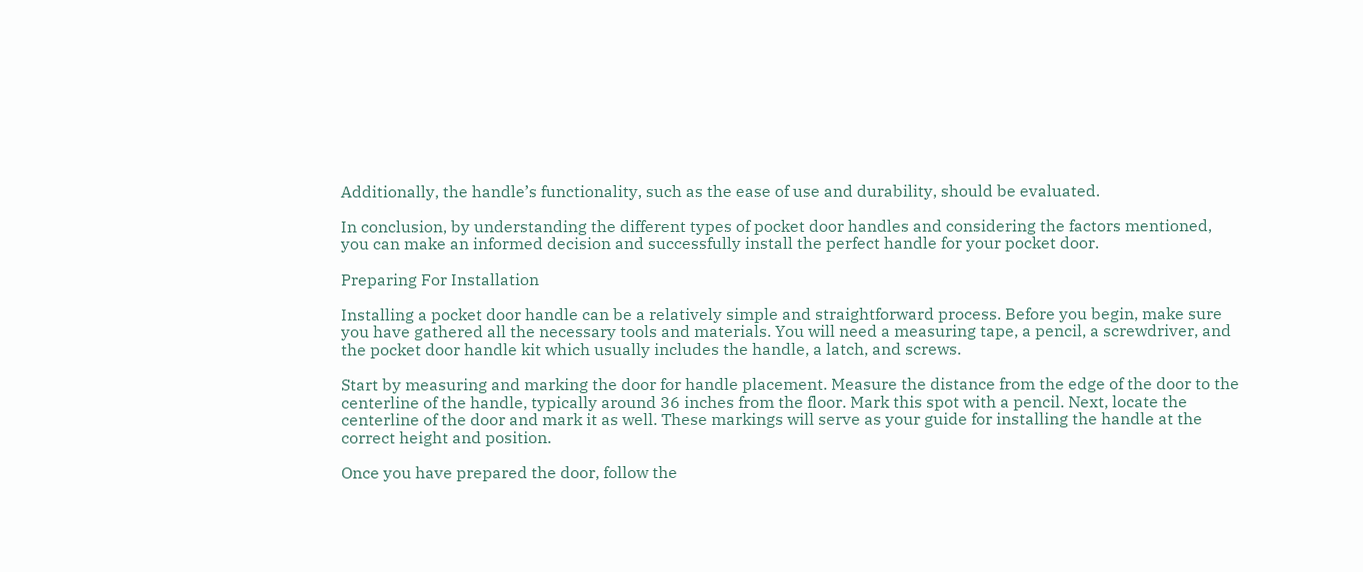Additionally, the handle’s functionality, such as the ease of use and durability, should be evaluated.

In conclusion, by understanding the different types of pocket door handles and considering the factors mentioned, you can make an informed decision and successfully install the perfect handle for your pocket door.

Preparing For Installation

Installing a pocket door handle can be a relatively simple and straightforward process. Before you begin, make sure you have gathered all the necessary tools and materials. You will need a measuring tape, a pencil, a screwdriver, and the pocket door handle kit which usually includes the handle, a latch, and screws.

Start by measuring and marking the door for handle placement. Measure the distance from the edge of the door to the centerline of the handle, typically around 36 inches from the floor. Mark this spot with a pencil. Next, locate the centerline of the door and mark it as well. These markings will serve as your guide for installing the handle at the correct height and position.

Once you have prepared the door, follow the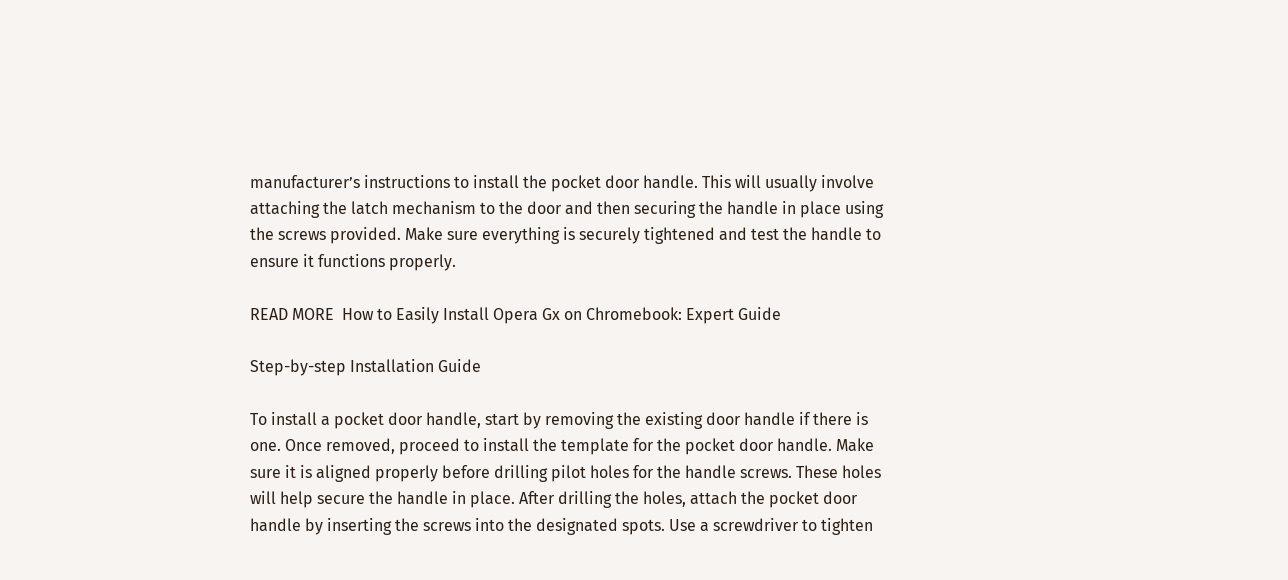manufacturer’s instructions to install the pocket door handle. This will usually involve attaching the latch mechanism to the door and then securing the handle in place using the screws provided. Make sure everything is securely tightened and test the handle to ensure it functions properly.

READ MORE  How to Easily Install Opera Gx on Chromebook: Expert Guide

Step-by-step Installation Guide

To install a pocket door handle, start by removing the existing door handle if there is one. Once removed, proceed to install the template for the pocket door handle. Make sure it is aligned properly before drilling pilot holes for the handle screws. These holes will help secure the handle in place. After drilling the holes, attach the pocket door handle by inserting the screws into the designated spots. Use a screwdriver to tighten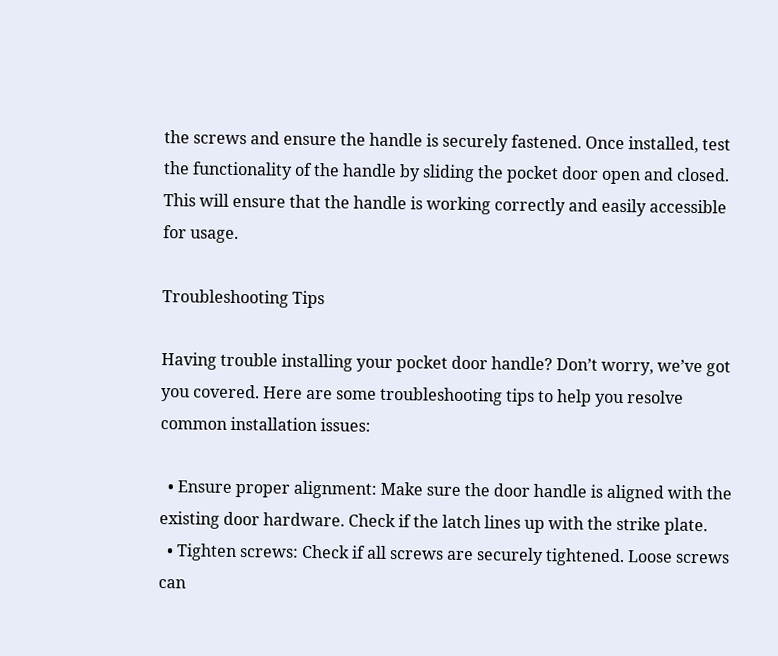the screws and ensure the handle is securely fastened. Once installed, test the functionality of the handle by sliding the pocket door open and closed. This will ensure that the handle is working correctly and easily accessible for usage.

Troubleshooting Tips

Having trouble installing your pocket door handle? Don’t worry, we’ve got you covered. Here are some troubleshooting tips to help you resolve common installation issues:

  • Ensure proper alignment: Make sure the door handle is aligned with the existing door hardware. Check if the latch lines up with the strike plate.
  • Tighten screws: Check if all screws are securely tightened. Loose screws can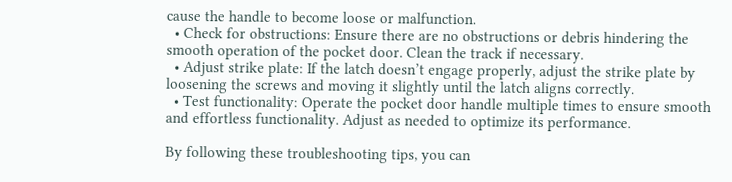cause the handle to become loose or malfunction.
  • Check for obstructions: Ensure there are no obstructions or debris hindering the smooth operation of the pocket door. Clean the track if necessary.
  • Adjust strike plate: If the latch doesn’t engage properly, adjust the strike plate by loosening the screws and moving it slightly until the latch aligns correctly.
  • Test functionality: Operate the pocket door handle multiple times to ensure smooth and effortless functionality. Adjust as needed to optimize its performance.

By following these troubleshooting tips, you can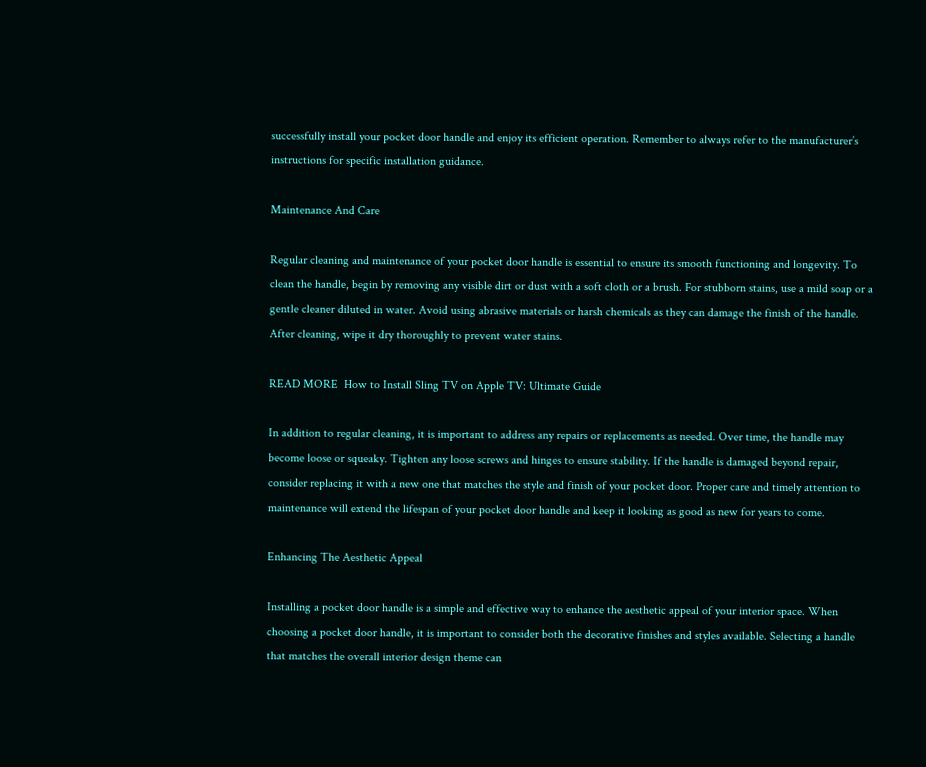successfully install your pocket door handle and enjoy its efficient operation. Remember to always refer to the manufacturer’s instructions for specific installation guidance.

Maintenance And Care

Regular cleaning and maintenance of your pocket door handle is essential to ensure its smooth functioning and longevity. To clean the handle, begin by removing any visible dirt or dust with a soft cloth or a brush. For stubborn stains, use a mild soap or a gentle cleaner diluted in water. Avoid using abrasive materials or harsh chemicals as they can damage the finish of the handle. After cleaning, wipe it dry thoroughly to prevent water stains.

READ MORE  How to Install Sling TV on Apple TV: Ultimate Guide

In addition to regular cleaning, it is important to address any repairs or replacements as needed. Over time, the handle may become loose or squeaky. Tighten any loose screws and hinges to ensure stability. If the handle is damaged beyond repair, consider replacing it with a new one that matches the style and finish of your pocket door. Proper care and timely attention to maintenance will extend the lifespan of your pocket door handle and keep it looking as good as new for years to come.

Enhancing The Aesthetic Appeal

Installing a pocket door handle is a simple and effective way to enhance the aesthetic appeal of your interior space. When choosing a pocket door handle, it is important to consider both the decorative finishes and styles available. Selecting a handle that matches the overall interior design theme can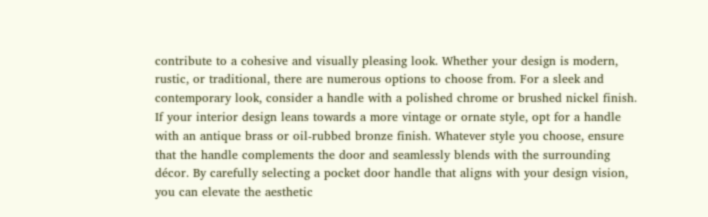contribute to a cohesive and visually pleasing look. Whether your design is modern, rustic, or traditional, there are numerous options to choose from. For a sleek and contemporary look, consider a handle with a polished chrome or brushed nickel finish. If your interior design leans towards a more vintage or ornate style, opt for a handle with an antique brass or oil-rubbed bronze finish. Whatever style you choose, ensure that the handle complements the door and seamlessly blends with the surrounding décor. By carefully selecting a pocket door handle that aligns with your design vision, you can elevate the aesthetic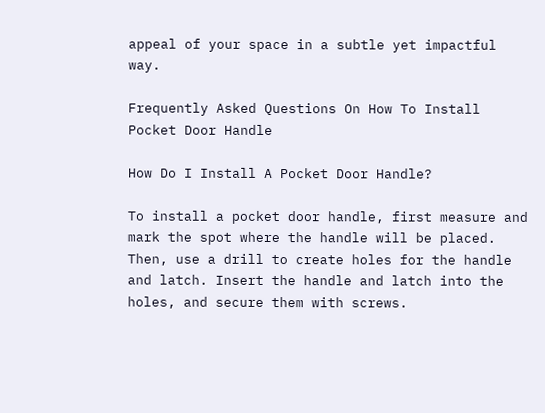appeal of your space in a subtle yet impactful way.

Frequently Asked Questions On How To Install Pocket Door Handle

How Do I Install A Pocket Door Handle?

To install a pocket door handle, first measure and mark the spot where the handle will be placed. Then, use a drill to create holes for the handle and latch. Insert the handle and latch into the holes, and secure them with screws.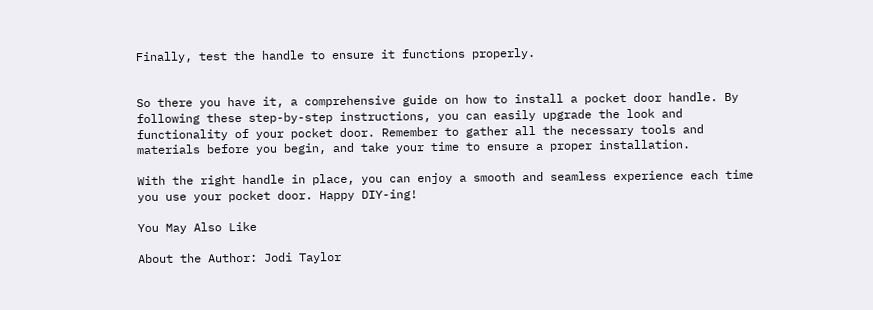Finally, test the handle to ensure it functions properly.


So there you have it, a comprehensive guide on how to install a pocket door handle. By following these step-by-step instructions, you can easily upgrade the look and functionality of your pocket door. Remember to gather all the necessary tools and materials before you begin, and take your time to ensure a proper installation.

With the right handle in place, you can enjoy a smooth and seamless experience each time you use your pocket door. Happy DIY-ing!

You May Also Like

About the Author: Jodi Taylor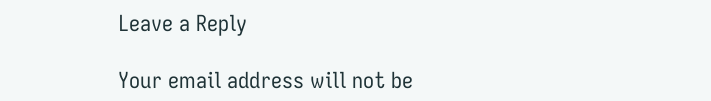Leave a Reply

Your email address will not be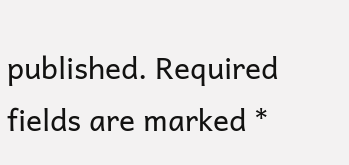published. Required fields are marked *